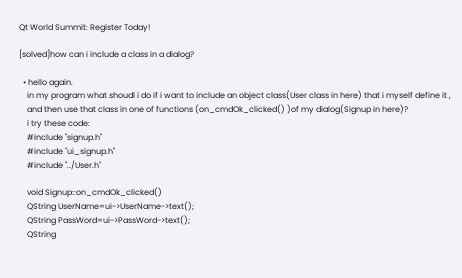Qt World Summit: Register Today!

[solved]how can i include a class in a dialog?

  • hello again.
    in my program what shoudl i do if i want to include an object class(User class in here) that i myself define it ,
    and then use that class in one of functions (on_cmdOk_clicked() )of my dialog(Signup in here)?
    i try these code:
    #include "signup.h"
    #include "ui_signup.h"
    #include "../User.h"

    void Signup::on_cmdOk_clicked()
    QString UserName=ui->UserName->text();
    QString PassWord=ui->PassWord->text();
    QString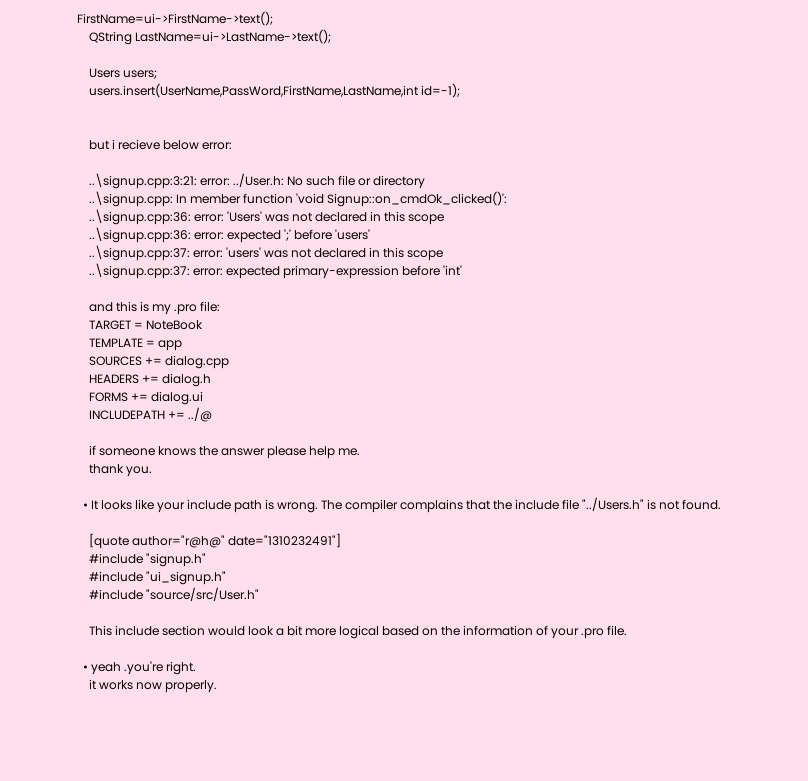FirstName=ui->FirstName->text();
    QString LastName=ui->LastName->text();

    Users users;
    users.insert(UserName,PassWord,FirstName,LastName,int id=-1);


    but i recieve below error:

    ..\signup.cpp:3:21: error: ../User.h: No such file or directory
    ..\signup.cpp: In member function 'void Signup::on_cmdOk_clicked()':
    ..\signup.cpp:36: error: 'Users' was not declared in this scope
    ..\signup.cpp:36: error: expected ';' before 'users'
    ..\signup.cpp:37: error: 'users' was not declared in this scope
    ..\signup.cpp:37: error: expected primary-expression before 'int'

    and this is my .pro file:
    TARGET = NoteBook
    TEMPLATE = app
    SOURCES += dialog.cpp
    HEADERS += dialog.h
    FORMS += dialog.ui
    INCLUDEPATH += ../@

    if someone knows the answer please help me.
    thank you.

  • It looks like your include path is wrong. The compiler complains that the include file "../Users.h" is not found.

    [quote author="r@h@" date="1310232491"]
    #include "signup.h"
    #include "ui_signup.h"
    #include "source/src/User.h"

    This include section would look a bit more logical based on the information of your .pro file.

  • yeah .you're right.
    it works now properly.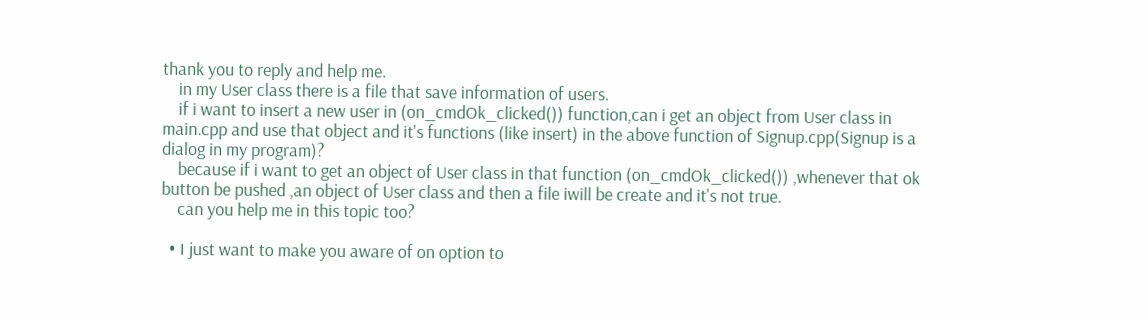thank you to reply and help me.
    in my User class there is a file that save information of users.
    if i want to insert a new user in (on_cmdOk_clicked()) function,can i get an object from User class in main.cpp and use that object and it's functions (like insert) in the above function of Signup.cpp(Signup is a dialog in my program)?
    because if i want to get an object of User class in that function (on_cmdOk_clicked()) ,whenever that ok button be pushed ,an object of User class and then a file iwill be create and it's not true.
    can you help me in this topic too?

  • I just want to make you aware of on option to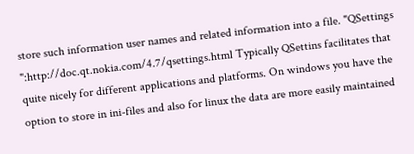store such information user names and related information into a file. "QSettings ":http://doc.qt.nokia.com/4.7/qsettings.html Typically QSettins facilitates that quite nicely for different applications and platforms. On windows you have the option to store in ini-files and also for linux the data are more easily maintained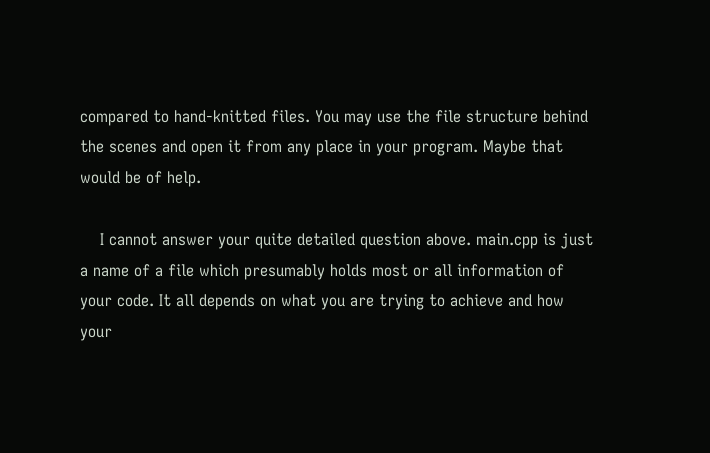compared to hand-knitted files. You may use the file structure behind the scenes and open it from any place in your program. Maybe that would be of help.

    I cannot answer your quite detailed question above. main.cpp is just a name of a file which presumably holds most or all information of your code. It all depends on what you are trying to achieve and how your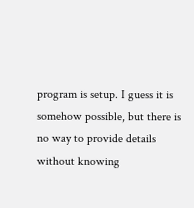program is setup. I guess it is somehow possible, but there is no way to provide details without knowing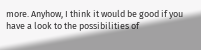more. Anyhow, I think it would be good if you have a look to the possibilities of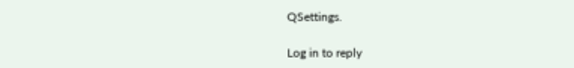QSettings.

Log in to reply